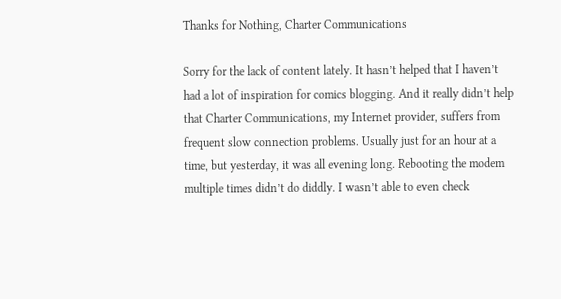Thanks for Nothing, Charter Communications

Sorry for the lack of content lately. It hasn’t helped that I haven’t had a lot of inspiration for comics blogging. And it really didn’t help that Charter Communications, my Internet provider, suffers from frequent slow connection problems. Usually just for an hour at a time, but yesterday, it was all evening long. Rebooting the modem multiple times didn’t do diddly. I wasn’t able to even check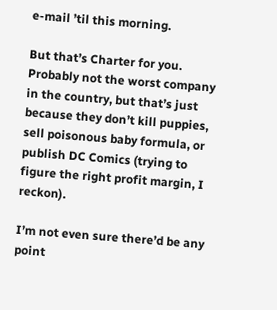e-mail ’til this morning.

But that’s Charter for you. Probably not the worst company in the country, but that’s just because they don’t kill puppies, sell poisonous baby formula, or publish DC Comics (trying to figure the right profit margin, I reckon).

I’m not even sure there’d be any point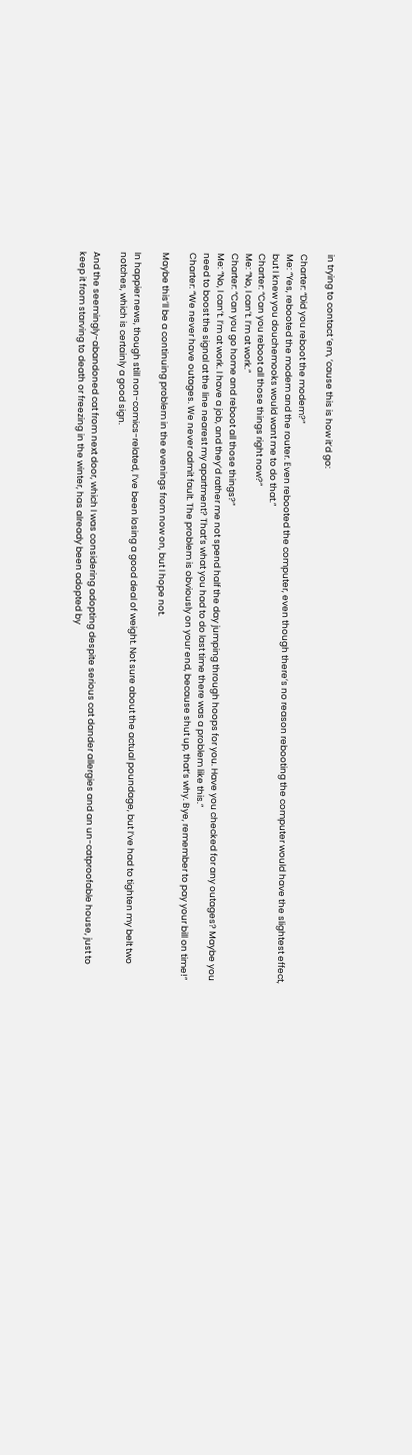in trying to contact ’em, ’cause this is how it’d go:

Charter: “Did you reboot the modem?”
Me: “Yes, rebooted the modem and the router. Even rebooted the computer, even though there’s no reason rebooting the computer would have the slightest effect, but I knew you douchemooks would want me to do that.”
Charter: “Can you reboot all those things right now?”
Me: “No, I can’t. I’m at work.”
Charter: “Can you go home and reboot all those things?”
Me: “No, I can’t. I’m at work. I have a job, and they’d rather me not spend half the day jumping through hoops for you. Have you checked for any outages? Maybe you need to boost the signal at the line nearest my apartment? That’s what you had to do last time there was a problem like this.”
Charter: “We never have outages. We never admit fault. The problem is obviously on your end, because shut up, that’s why. Bye, remember to pay your bill on time!”

Maybe this’ll be a continuing problem in the evenings from now on, but I hope not.

In happier news, though still non-comics-related, I’ve been losing a good deal of weight. Not sure about the actual poundage, but I’ve had to tighten my belt two notches, which is certainly a good sign.

And the seemingly-abandoned cat from next door, which I was considering adopting despite serious cat dander allergies and an un-catproofable house, just to keep it from starving to death or freezing in the winter, has already been adopted by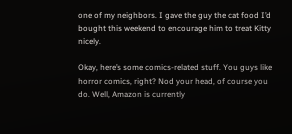one of my neighbors. I gave the guy the cat food I’d bought this weekend to encourage him to treat Kitty nicely.

Okay, here’s some comics-related stuff. You guys like horror comics, right? Nod your head, of course you do. Well, Amazon is currently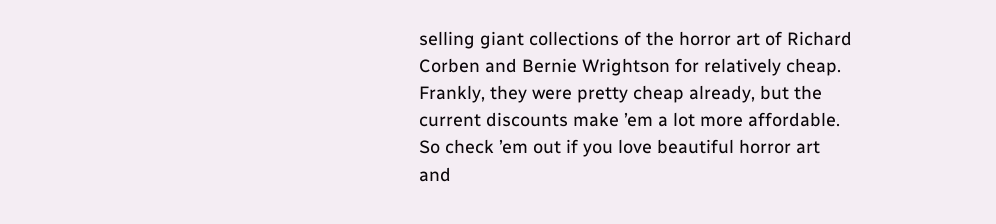selling giant collections of the horror art of Richard Corben and Bernie Wrightson for relatively cheap. Frankly, they were pretty cheap already, but the current discounts make ’em a lot more affordable. So check ’em out if you love beautiful horror art and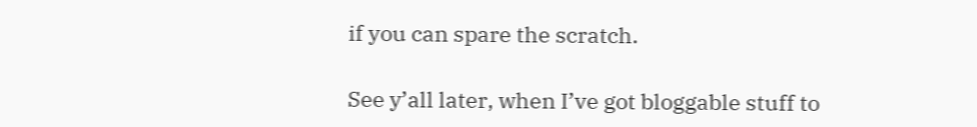if you can spare the scratch.

See y’all later, when I’ve got bloggable stuff to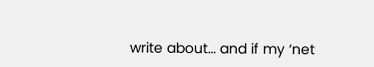write about… and if my ‘net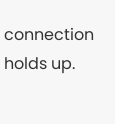connection holds up.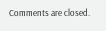Comments are closed.